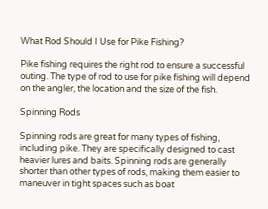What Rod Should I Use for Pike Fishing?

Pike fishing requires the right rod to ensure a successful outing. The type of rod to use for pike fishing will depend on the angler, the location and the size of the fish.

Spinning Rods

Spinning rods are great for many types of fishing, including pike. They are specifically designed to cast heavier lures and baits. Spinning rods are generally shorter than other types of rods, making them easier to maneuver in tight spaces such as boat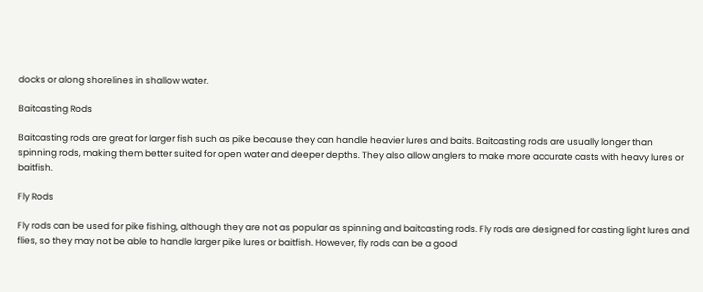docks or along shorelines in shallow water.

Baitcasting Rods

Baitcasting rods are great for larger fish such as pike because they can handle heavier lures and baits. Baitcasting rods are usually longer than spinning rods, making them better suited for open water and deeper depths. They also allow anglers to make more accurate casts with heavy lures or baitfish.

Fly Rods

Fly rods can be used for pike fishing, although they are not as popular as spinning and baitcasting rods. Fly rods are designed for casting light lures and flies, so they may not be able to handle larger pike lures or baitfish. However, fly rods can be a good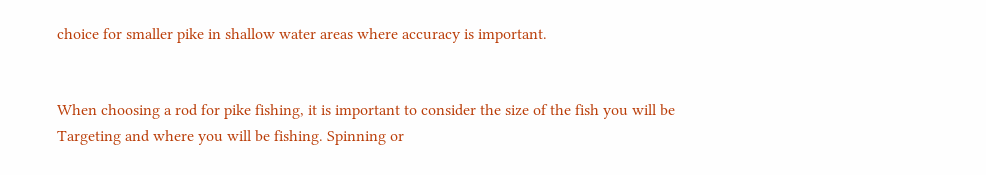choice for smaller pike in shallow water areas where accuracy is important.


When choosing a rod for pike fishing, it is important to consider the size of the fish you will be Targeting and where you will be fishing. Spinning or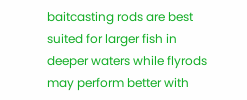baitcasting rods are best suited for larger fish in deeper waters while flyrods may perform better with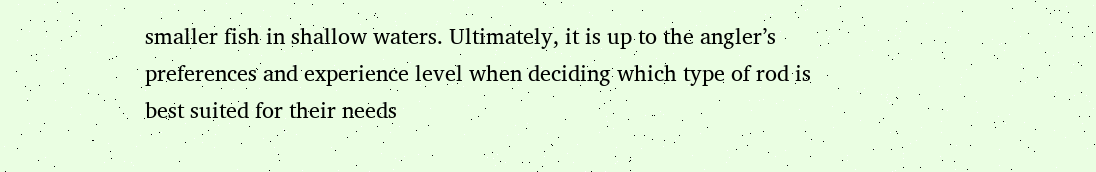smaller fish in shallow waters. Ultimately, it is up to the angler’s preferences and experience level when deciding which type of rod is best suited for their needs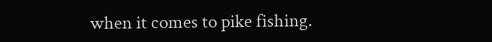when it comes to pike fishing.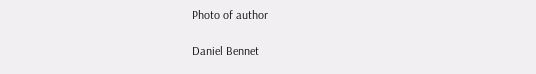Photo of author

Daniel Bennet